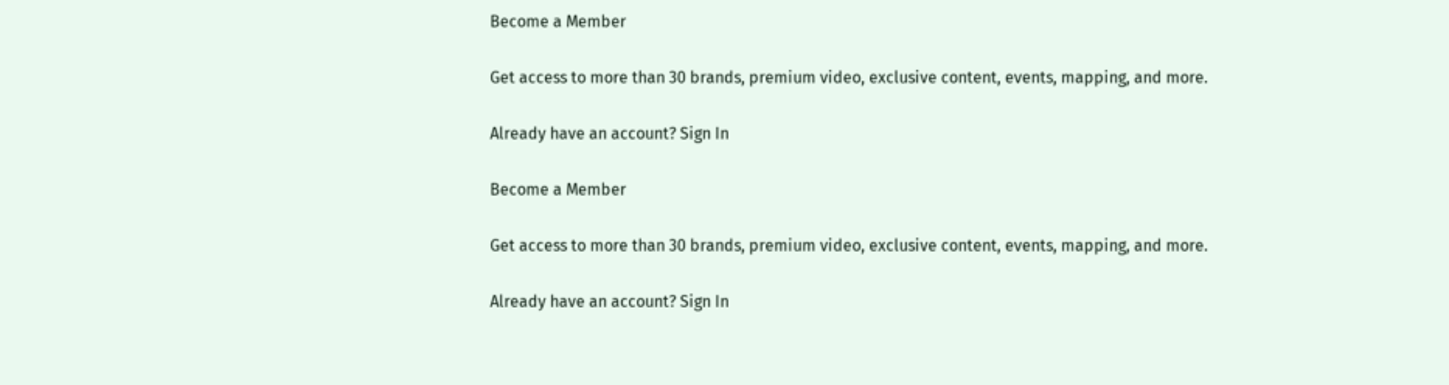Become a Member

Get access to more than 30 brands, premium video, exclusive content, events, mapping, and more.

Already have an account? Sign In

Become a Member

Get access to more than 30 brands, premium video, exclusive content, events, mapping, and more.

Already have an account? Sign In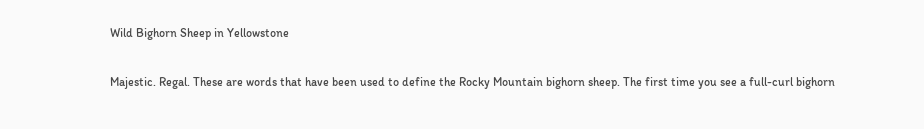Wild Bighorn Sheep in Yellowstone

Majestic. Regal. These are words that have been used to define the Rocky Mountain bighorn sheep. The first time you see a full-curl bighorn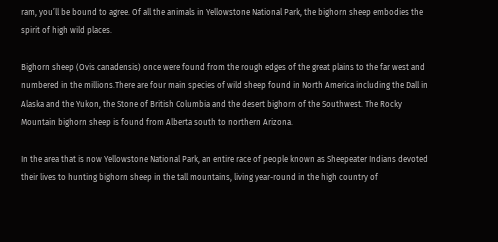ram, you’ll be bound to agree. Of all the animals in Yellowstone National Park, the bighorn sheep embodies the spirit of high wild places.

Bighorn sheep (Ovis canadensis) once were found from the rough edges of the great plains to the far west and numbered in the millions.There are four main species of wild sheep found in North America including the Dall in Alaska and the Yukon, the Stone of British Columbia and the desert bighorn of the Southwest. The Rocky Mountain bighorn sheep is found from Alberta south to northern Arizona.

In the area that is now Yellowstone National Park, an entire race of people known as Sheepeater Indians devoted their lives to hunting bighorn sheep in the tall mountains, living year-round in the high country of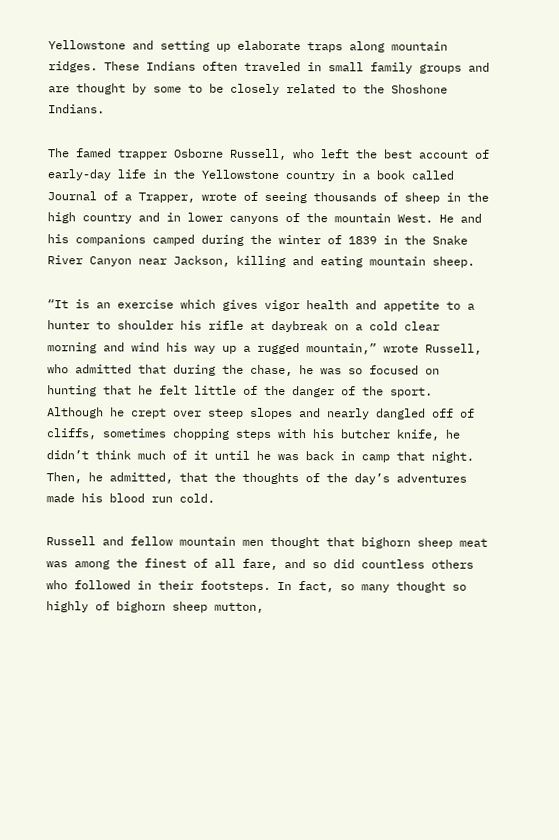Yellowstone and setting up elaborate traps along mountain ridges. These Indians often traveled in small family groups and are thought by some to be closely related to the Shoshone Indians.

The famed trapper Osborne Russell, who left the best account of early-day life in the Yellowstone country in a book called Journal of a Trapper, wrote of seeing thousands of sheep in the high country and in lower canyons of the mountain West. He and his companions camped during the winter of 1839 in the Snake River Canyon near Jackson, killing and eating mountain sheep.

“It is an exercise which gives vigor health and appetite to a hunter to shoulder his rifle at daybreak on a cold clear morning and wind his way up a rugged mountain,” wrote Russell, who admitted that during the chase, he was so focused on hunting that he felt little of the danger of the sport. Although he crept over steep slopes and nearly dangled off of cliffs, sometimes chopping steps with his butcher knife, he didn’t think much of it until he was back in camp that night. Then, he admitted, that the thoughts of the day’s adventures made his blood run cold.

Russell and fellow mountain men thought that bighorn sheep meat was among the finest of all fare, and so did countless others who followed in their footsteps. In fact, so many thought so highly of bighorn sheep mutton,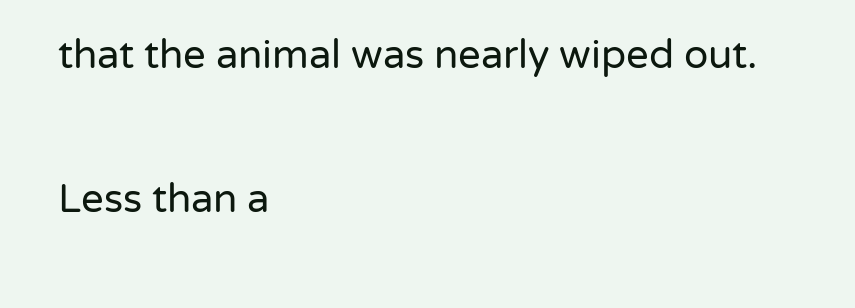that the animal was nearly wiped out.

Less than a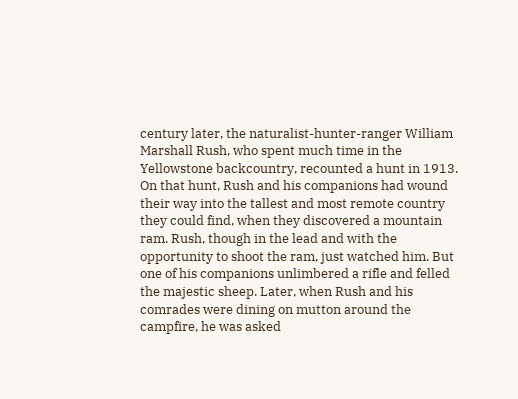century later, the naturalist-hunter-ranger William Marshall Rush, who spent much time in the Yellowstone backcountry, recounted a hunt in 1913. On that hunt, Rush and his companions had wound their way into the tallest and most remote country they could find, when they discovered a mountain ram. Rush, though in the lead and with the opportunity to shoot the ram, just watched him. But one of his companions unlimbered a rifle and felled the majestic sheep. Later, when Rush and his comrades were dining on mutton around the campfire, he was asked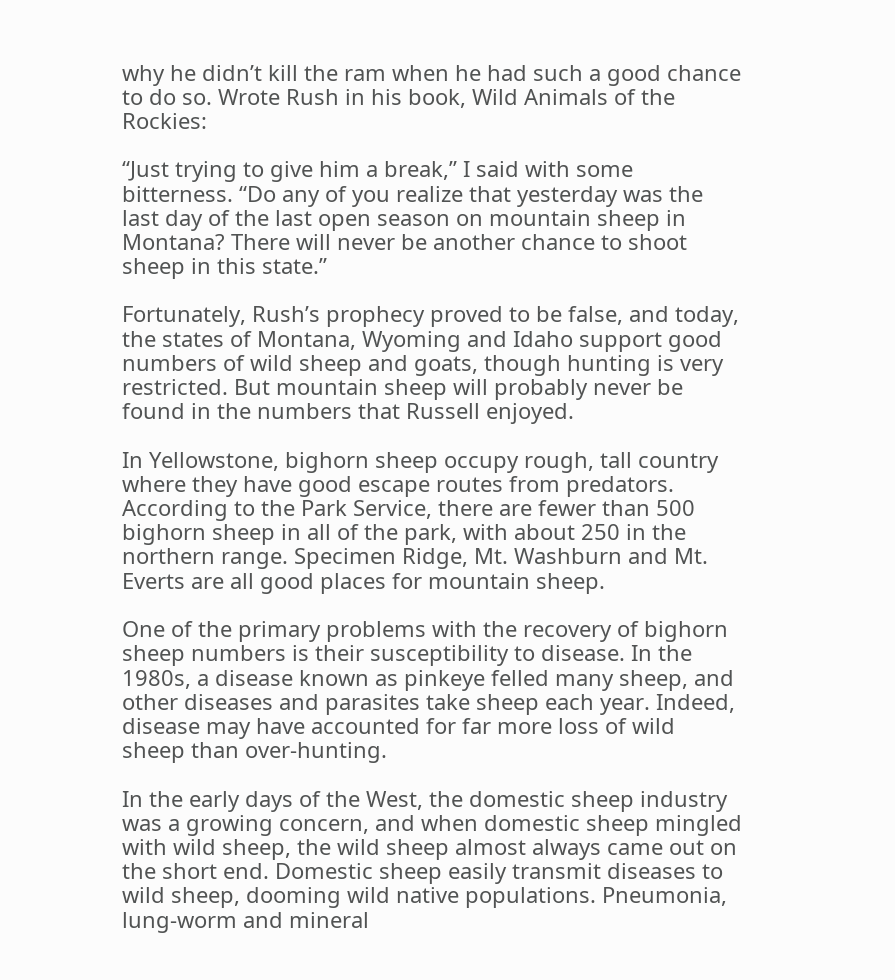why he didn’t kill the ram when he had such a good chance to do so. Wrote Rush in his book, Wild Animals of the Rockies:

“Just trying to give him a break,” I said with some bitterness. “Do any of you realize that yesterday was the last day of the last open season on mountain sheep in Montana? There will never be another chance to shoot sheep in this state.”

Fortunately, Rush’s prophecy proved to be false, and today, the states of Montana, Wyoming and Idaho support good numbers of wild sheep and goats, though hunting is very restricted. But mountain sheep will probably never be found in the numbers that Russell enjoyed.

In Yellowstone, bighorn sheep occupy rough, tall country where they have good escape routes from predators. According to the Park Service, there are fewer than 500 bighorn sheep in all of the park, with about 250 in the northern range. Specimen Ridge, Mt. Washburn and Mt. Everts are all good places for mountain sheep.

One of the primary problems with the recovery of bighorn sheep numbers is their susceptibility to disease. In the 1980s, a disease known as pinkeye felled many sheep, and other diseases and parasites take sheep each year. Indeed, disease may have accounted for far more loss of wild sheep than over-hunting.

In the early days of the West, the domestic sheep industry was a growing concern, and when domestic sheep mingled with wild sheep, the wild sheep almost always came out on the short end. Domestic sheep easily transmit diseases to wild sheep, dooming wild native populations. Pneumonia, lung-worm and mineral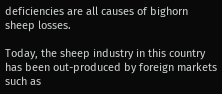deficiencies are all causes of bighorn sheep losses.

Today, the sheep industry in this country has been out-produced by foreign markets such as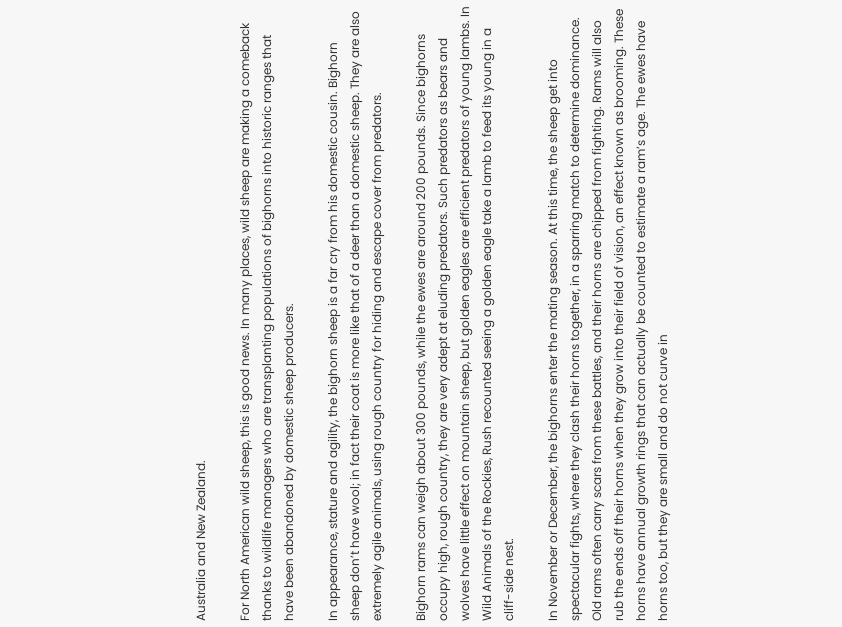Australia and New Zealand.

For North American wild sheep, this is good news. In many places, wild sheep are making a comeback thanks to wildlife managers who are transplanting populations of bighorns into historic ranges that have been abandoned by domestic sheep producers.

In appearance, stature and agility, the bighorn sheep is a far cry from his domestic cousin. Bighorn sheep don’t have wool; in fact their coat is more like that of a deer than a domestic sheep. They are also extremely agile animals, using rough country for hiding and escape cover from predators.

Bighorn rams can weigh about 300 pounds, while the ewes are around 200 pounds. Since bighorns occupy high, rough country, they are very adept at eluding predators. Such predators as bears and wolves have little effect on mountain sheep, but golden eagles are efficient predators of young lambs. In Wild Animals of the Rockies, Rush recounted seeing a golden eagle take a lamb to feed its young in a cliff-side nest.

In November or December, the bighorns enter the mating season. At this time, the sheep get into spectacular fights, where they clash their horns together, in a sparring match to determine dominance. Old rams often carry scars from these battles, and their horns are chipped from fighting. Rams will also rub the ends off their horns when they grow into their field of vision, an effect known as brooming. These horns have annual growth rings that can actually be counted to estimate a ram’s age. The ewes have horns too, but they are small and do not curve in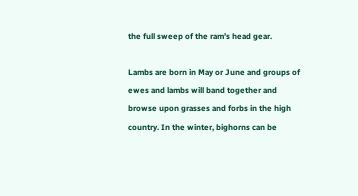the full sweep of the ram’s head gear.

Lambs are born in May or June and groups of ewes and lambs will band together and browse upon grasses and forbs in the high country. In the winter, bighorns can be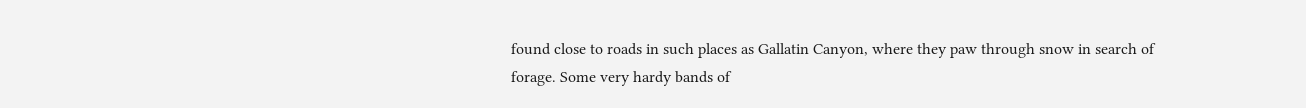found close to roads in such places as Gallatin Canyon, where they paw through snow in search of forage. Some very hardy bands of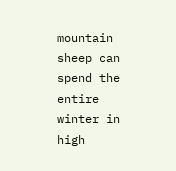mountain sheep can spend the entire winter in high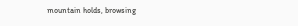mountain holds, browsing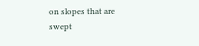on slopes that are swept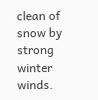clean of snow by strong winter winds.